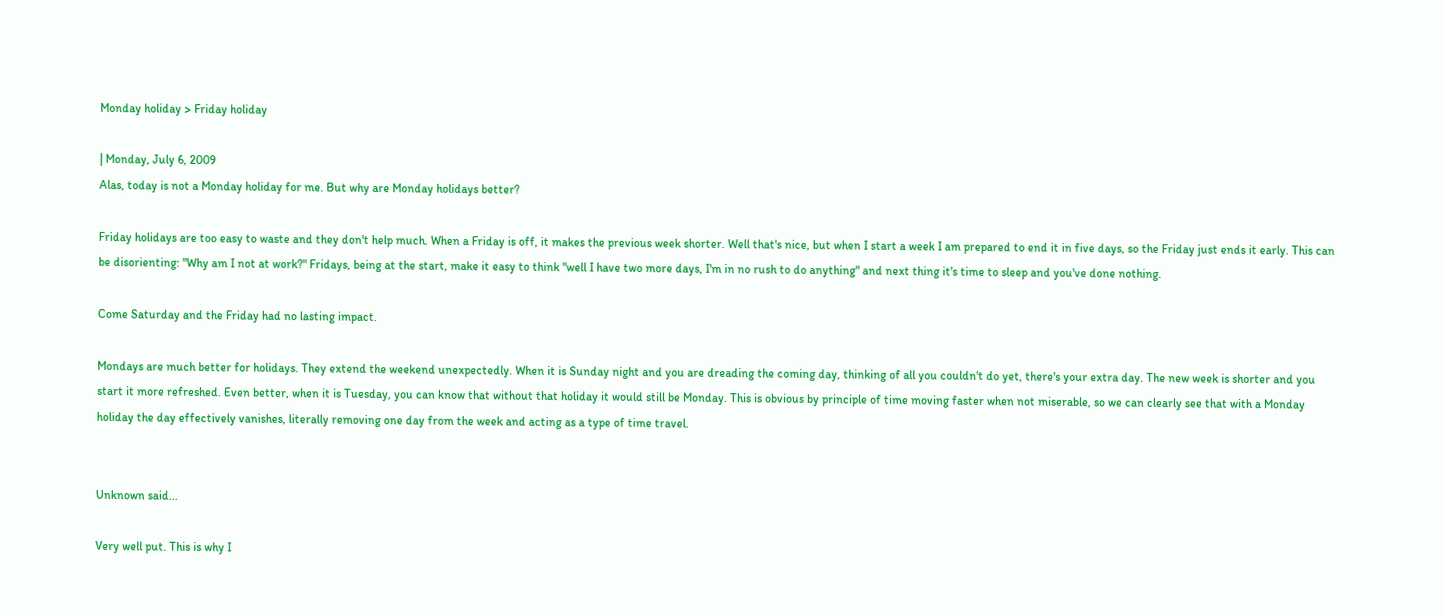Monday holiday > Friday holiday

| Monday, July 6, 2009
Alas, today is not a Monday holiday for me. But why are Monday holidays better?

Friday holidays are too easy to waste and they don't help much. When a Friday is off, it makes the previous week shorter. Well that's nice, but when I start a week I am prepared to end it in five days, so the Friday just ends it early. This can be disorienting: "Why am I not at work?" Fridays, being at the start, make it easy to think "well I have two more days, I'm in no rush to do anything" and next thing it's time to sleep and you've done nothing.

Come Saturday and the Friday had no lasting impact.

Mondays are much better for holidays. They extend the weekend unexpectedly. When it is Sunday night and you are dreading the coming day, thinking of all you couldn't do yet, there's your extra day. The new week is shorter and you start it more refreshed. Even better, when it is Tuesday, you can know that without that holiday it would still be Monday. This is obvious by principle of time moving faster when not miserable, so we can clearly see that with a Monday holiday the day effectively vanishes, literally removing one day from the week and acting as a type of time travel.


Unknown said...

Very well put. This is why I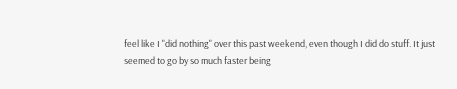feel like I "did nothing" over this past weekend, even though I did do stuff. It just seemed to go by so much faster being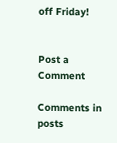off Friday!


Post a Comment

Comments in posts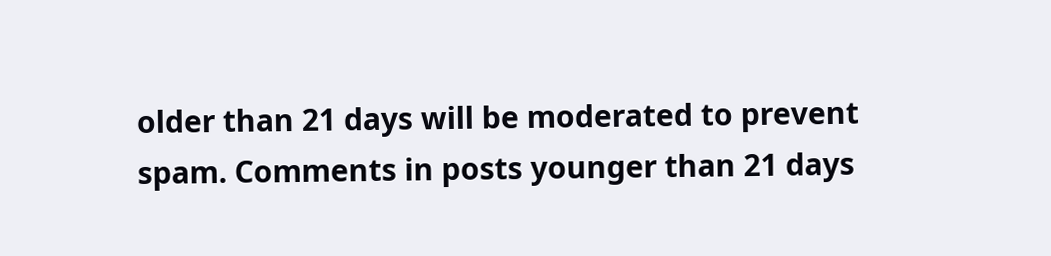older than 21 days will be moderated to prevent spam. Comments in posts younger than 21 days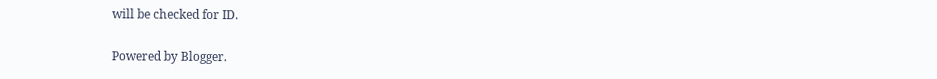will be checked for ID.

Powered by Blogger.